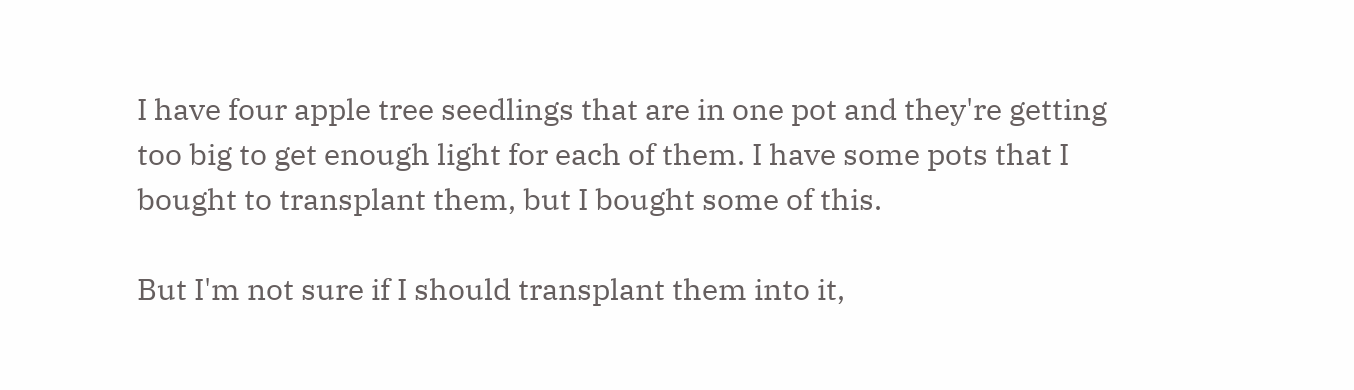I have four apple tree seedlings that are in one pot and they're getting too big to get enough light for each of them. I have some pots that I bought to transplant them, but I bought some of this.

But I'm not sure if I should transplant them into it,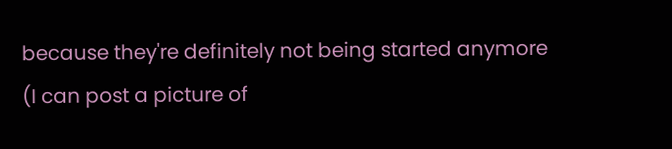because they're definitely not being started anymore (I can post a picture of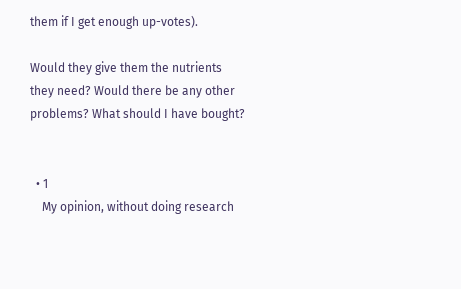them if I get enough up-votes).

Would they give them the nutrients they need? Would there be any other problems? What should I have bought?


  • 1
    My opinion, without doing research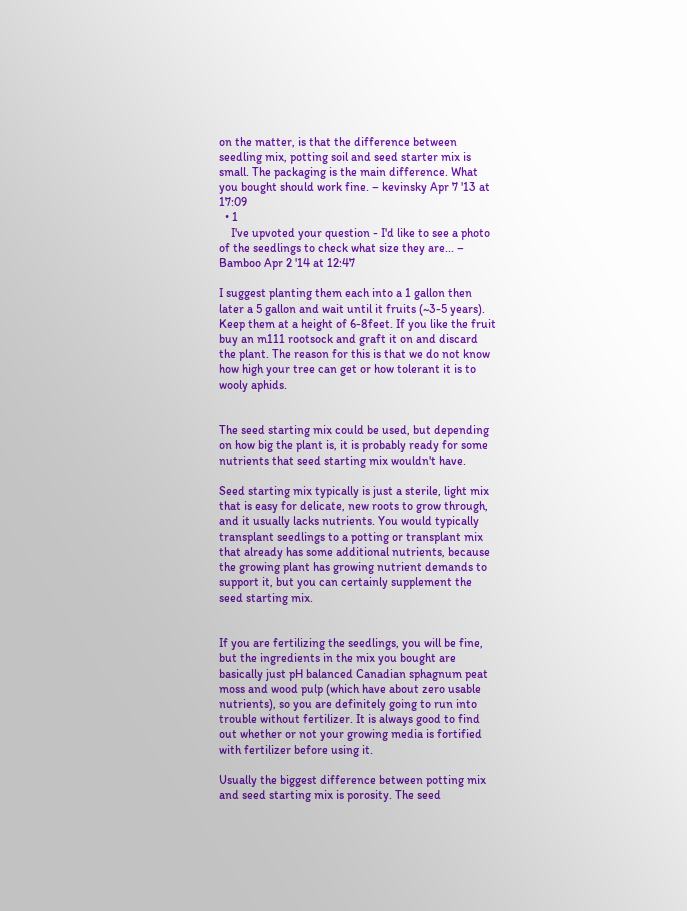on the matter, is that the difference between seedling mix, potting soil and seed starter mix is small. The packaging is the main difference. What you bought should work fine. – kevinsky Apr 7 '13 at 17:09
  • 1
    I've upvoted your question - I'd like to see a photo of the seedlings to check what size they are... – Bamboo Apr 2 '14 at 12:47

I suggest planting them each into a 1 gallon then later a 5 gallon and wait until it fruits (~3-5 years). Keep them at a height of 6-8feet. If you like the fruit buy an m111 rootsock and graft it on and discard the plant. The reason for this is that we do not know how high your tree can get or how tolerant it is to wooly aphids.


The seed starting mix could be used, but depending on how big the plant is, it is probably ready for some nutrients that seed starting mix wouldn't have.

Seed starting mix typically is just a sterile, light mix that is easy for delicate, new roots to grow through, and it usually lacks nutrients. You would typically transplant seedlings to a potting or transplant mix that already has some additional nutrients, because the growing plant has growing nutrient demands to support it, but you can certainly supplement the seed starting mix.


If you are fertilizing the seedlings, you will be fine, but the ingredients in the mix you bought are basically just pH balanced Canadian sphagnum peat moss and wood pulp (which have about zero usable nutrients), so you are definitely going to run into trouble without fertilizer. It is always good to find out whether or not your growing media is fortified with fertilizer before using it.

Usually the biggest difference between potting mix and seed starting mix is porosity. The seed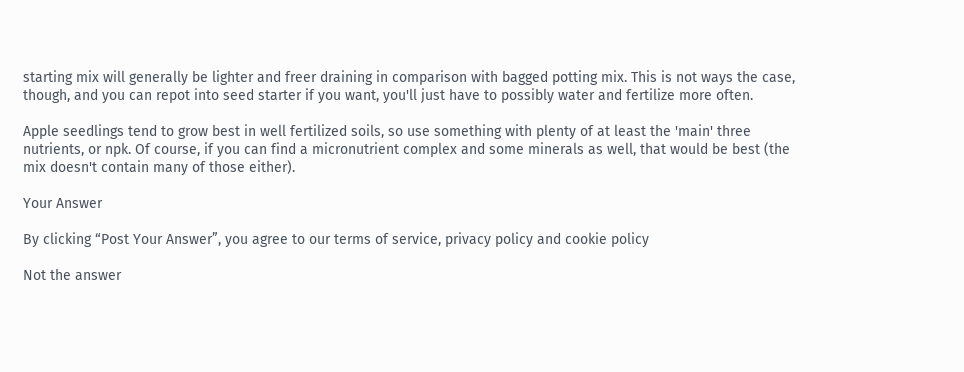starting mix will generally be lighter and freer draining in comparison with bagged potting mix. This is not ways the case, though, and you can repot into seed starter if you want, you'll just have to possibly water and fertilize more often.

Apple seedlings tend to grow best in well fertilized soils, so use something with plenty of at least the 'main' three nutrients, or npk. Of course, if you can find a micronutrient complex and some minerals as well, that would be best (the mix doesn't contain many of those either).

Your Answer

By clicking “Post Your Answer”, you agree to our terms of service, privacy policy and cookie policy

Not the answer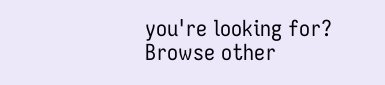you're looking for? Browse other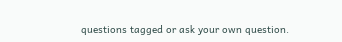questions tagged or ask your own question.